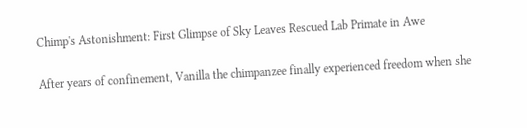Chimp's Astonishment: First Glimpse of Sky Leaves Rescued Lab Primate in Awe

After years of confinement, Vanilla the chimpanzee finally experienced freedom when she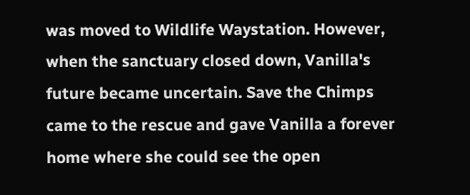was moved to Wildlife Waystation. However, when the sanctuary closed down, Vanilla's future became uncertain. Save the Chimps came to the rescue and gave Vanilla a forever home where she could see the open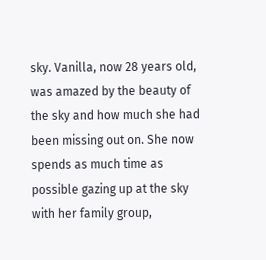sky. Vanilla, now 28 years old, was amazed by the beauty of the sky and how much she had been missing out on. She now spends as much time as possible gazing up at the sky with her family group,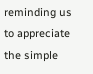reminding us to appreciate the simple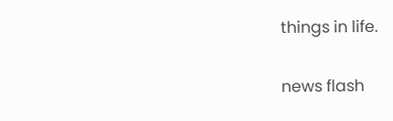things in life.

news flash